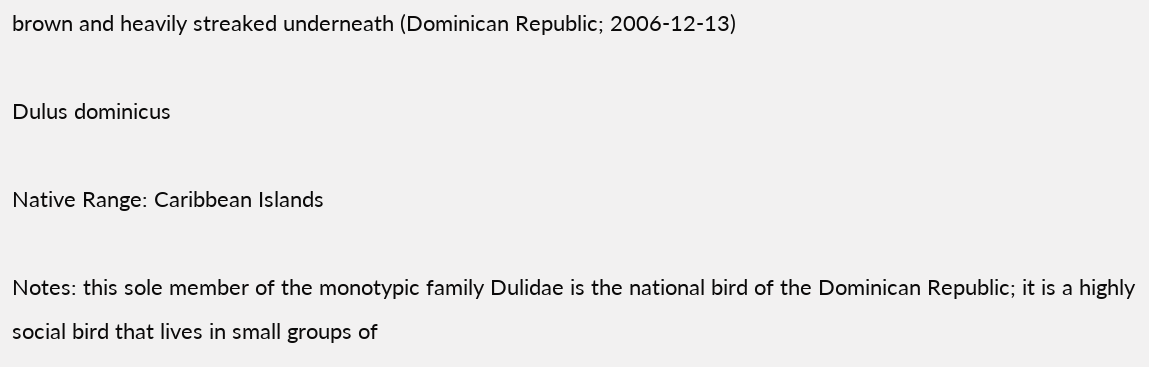brown and heavily streaked underneath (Dominican Republic; 2006-12-13)

Dulus dominicus

Native Range: Caribbean Islands

Notes: this sole member of the monotypic family Dulidae is the national bird of the Dominican Republic; it is a highly social bird that lives in small groups of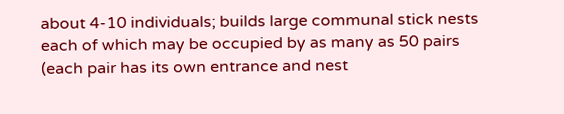about 4-10 individuals; builds large communal stick nests each of which may be occupied by as many as 50 pairs (each pair has its own entrance and nest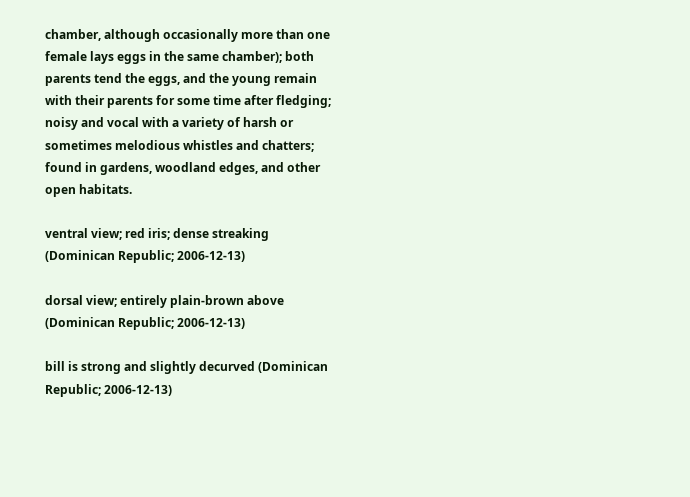chamber, although occasionally more than one female lays eggs in the same chamber); both parents tend the eggs, and the young remain with their parents for some time after fledging; noisy and vocal with a variety of harsh or sometimes melodious whistles and chatters; found in gardens, woodland edges, and other open habitats.

ventral view; red iris; dense streaking (Dominican Republic; 2006-12-13)

dorsal view; entirely plain-brown above (Dominican Republic; 2006-12-13)

bill is strong and slightly decurved (Dominican Republic; 2006-12-13)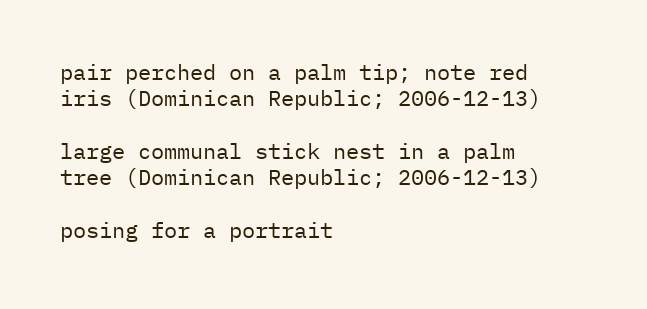pair perched on a palm tip; note red iris (Dominican Republic; 2006-12-13)

large communal stick nest in a palm tree (Dominican Republic; 2006-12-13)

posing for a portrait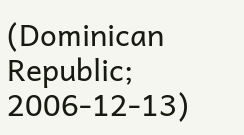(Dominican Republic; 2006-12-13)